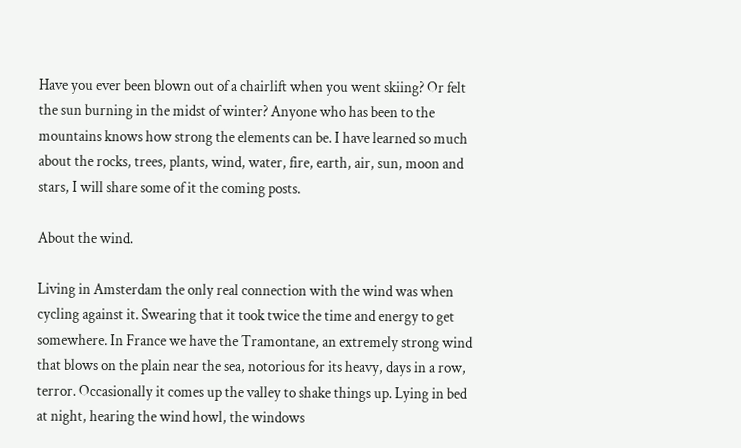Have you ever been blown out of a chairlift when you went skiing? Or felt the sun burning in the midst of winter? Anyone who has been to the mountains knows how strong the elements can be. I have learned so much about the rocks, trees, plants, wind, water, fire, earth, air, sun, moon and stars, I will share some of it the coming posts.

About the wind.

Living in Amsterdam the only real connection with the wind was when cycling against it. Swearing that it took twice the time and energy to get somewhere. In France we have the Tramontane, an extremely strong wind that blows on the plain near the sea, notorious for its heavy, days in a row, terror. Occasionally it comes up the valley to shake things up. Lying in bed at night, hearing the wind howl, the windows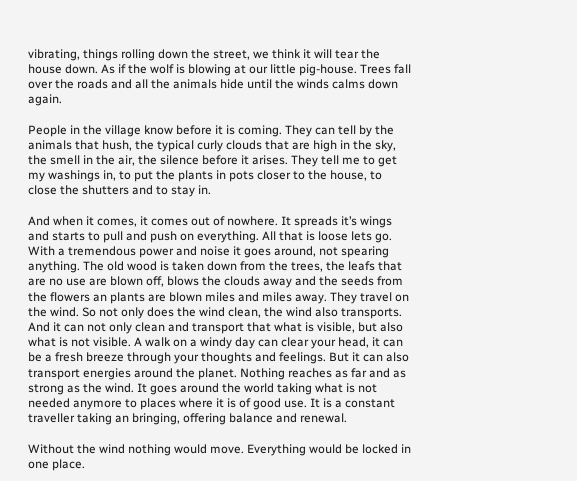vibrating, things rolling down the street, we think it will tear the house down. As if the wolf is blowing at our little pig-house. Trees fall over the roads and all the animals hide until the winds calms down again.

People in the village know before it is coming. They can tell by the animals that hush, the typical curly clouds that are high in the sky, the smell in the air, the silence before it arises. They tell me to get my washings in, to put the plants in pots closer to the house, to close the shutters and to stay in.

And when it comes, it comes out of nowhere. It spreads it’s wings and starts to pull and push on everything. All that is loose lets go. With a tremendous power and noise it goes around, not spearing anything. The old wood is taken down from the trees, the leafs that are no use are blown off, blows the clouds away and the seeds from the flowers an plants are blown miles and miles away. They travel on the wind. So not only does the wind clean, the wind also transports. And it can not only clean and transport that what is visible, but also what is not visible. A walk on a windy day can clear your head, it can be a fresh breeze through your thoughts and feelings. But it can also transport energies around the planet. Nothing reaches as far and as strong as the wind. It goes around the world taking what is not needed anymore to places where it is of good use. It is a constant traveller taking an bringing, offering balance and renewal.

Without the wind nothing would move. Everything would be locked in one place.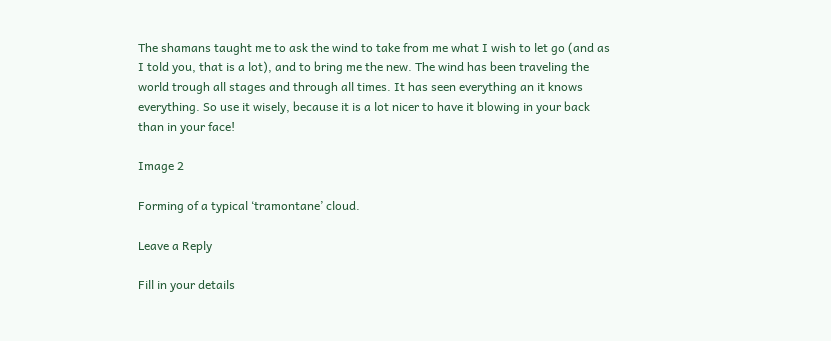The shamans taught me to ask the wind to take from me what I wish to let go (and as I told you, that is a lot), and to bring me the new. The wind has been traveling the world trough all stages and through all times. It has seen everything an it knows everything. So use it wisely, because it is a lot nicer to have it blowing in your back than in your face!

Image 2

Forming of a typical ‘tramontane’ cloud.

Leave a Reply

Fill in your details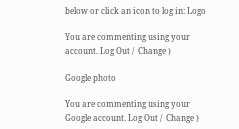below or click an icon to log in: Logo

You are commenting using your account. Log Out /  Change )

Google photo

You are commenting using your Google account. Log Out /  Change )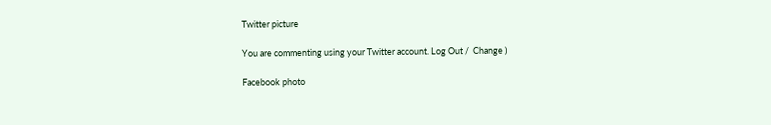Twitter picture

You are commenting using your Twitter account. Log Out /  Change )

Facebook photo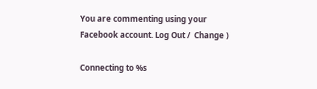You are commenting using your Facebook account. Log Out /  Change )

Connecting to %s